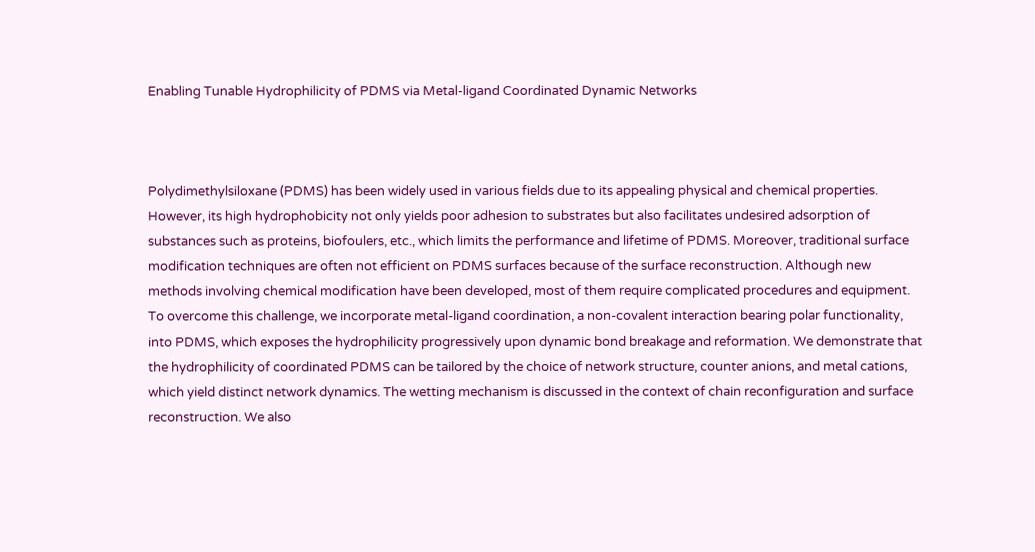Enabling Tunable Hydrophilicity of PDMS via Metal-ligand Coordinated Dynamic Networks



Polydimethylsiloxane (PDMS) has been widely used in various fields due to its appealing physical and chemical properties. However, its high hydrophobicity not only yields poor adhesion to substrates but also facilitates undesired adsorption of substances such as proteins, biofoulers, etc., which limits the performance and lifetime of PDMS. Moreover, traditional surface modification techniques are often not efficient on PDMS surfaces because of the surface reconstruction. Although new methods involving chemical modification have been developed, most of them require complicated procedures and equipment. To overcome this challenge, we incorporate metal-ligand coordination, a non-covalent interaction bearing polar functionality, into PDMS, which exposes the hydrophilicity progressively upon dynamic bond breakage and reformation. We demonstrate that the hydrophilicity of coordinated PDMS can be tailored by the choice of network structure, counter anions, and metal cations, which yield distinct network dynamics. The wetting mechanism is discussed in the context of chain reconfiguration and surface reconstruction. We also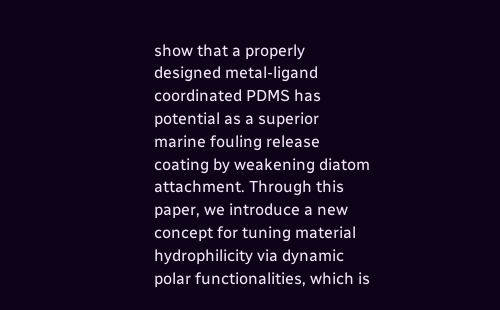show that a properly designed metal-ligand coordinated PDMS has potential as a superior marine fouling release coating by weakening diatom attachment. Through this paper, we introduce a new concept for tuning material hydrophilicity via dynamic polar functionalities, which is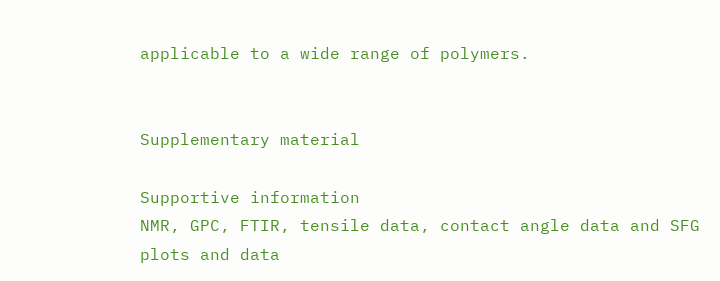applicable to a wide range of polymers.


Supplementary material

Supportive information
NMR, GPC, FTIR, tensile data, contact angle data and SFG plots and data